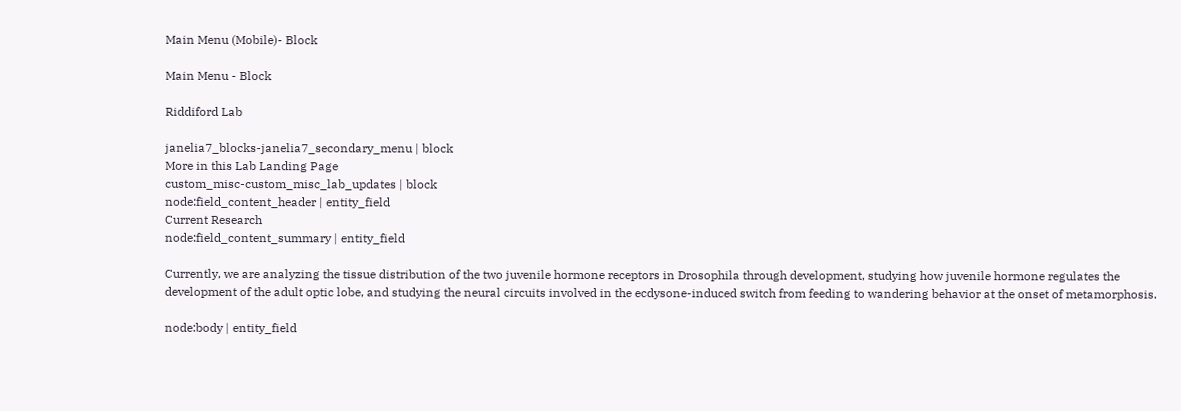Main Menu (Mobile)- Block

Main Menu - Block

Riddiford Lab

janelia7_blocks-janelia7_secondary_menu | block
More in this Lab Landing Page
custom_misc-custom_misc_lab_updates | block
node:field_content_header | entity_field
Current Research
node:field_content_summary | entity_field

Currently, we are analyzing the tissue distribution of the two juvenile hormone receptors in Drosophila through development, studying how juvenile hormone regulates the development of the adult optic lobe, and studying the neural circuits involved in the ecdysone-induced switch from feeding to wandering behavior at the onset of metamorphosis.

node:body | entity_field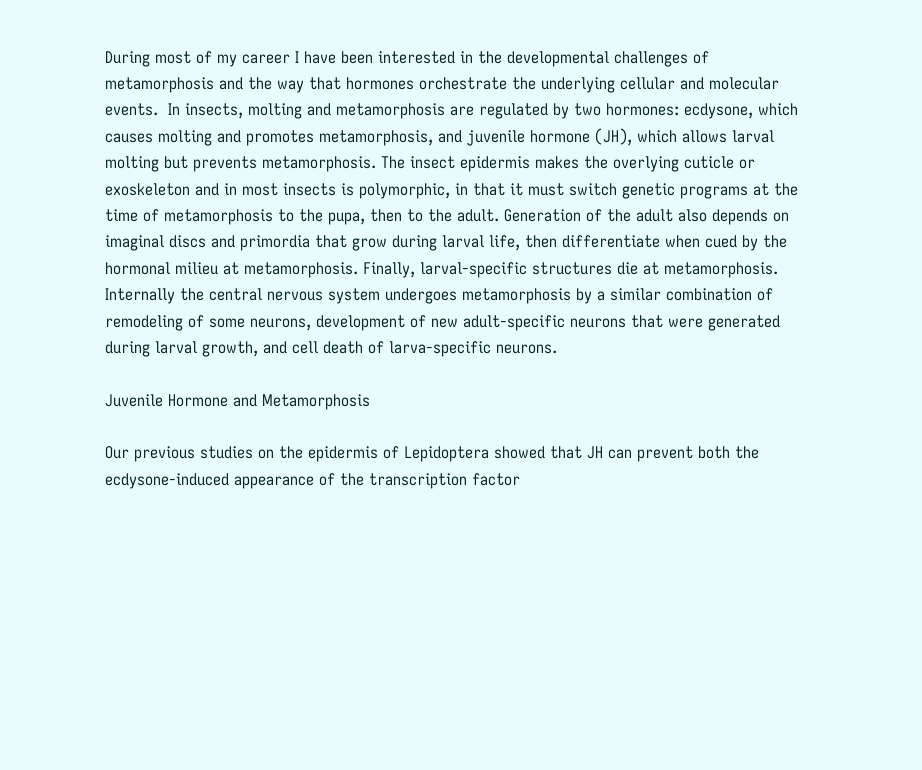During most of my career I have been interested in the developmental challenges of metamorphosis and the way that hormones orchestrate the underlying cellular and molecular events.  In insects, molting and metamorphosis are regulated by two hormones: ecdysone, which causes molting and promotes metamorphosis, and juvenile hormone (JH), which allows larval molting but prevents metamorphosis. The insect epidermis makes the overlying cuticle or exoskeleton and in most insects is polymorphic, in that it must switch genetic programs at the time of metamorphosis to the pupa, then to the adult. Generation of the adult also depends on imaginal discs and primordia that grow during larval life, then differentiate when cued by the hormonal milieu at metamorphosis. Finally, larval-specific structures die at metamorphosis. Internally the central nervous system undergoes metamorphosis by a similar combination of remodeling of some neurons, development of new adult-specific neurons that were generated during larval growth, and cell death of larva-specific neurons.

Juvenile Hormone and Metamorphosis

Our previous studies on the epidermis of Lepidoptera showed that JH can prevent both the ecdysone-induced appearance of the transcription factor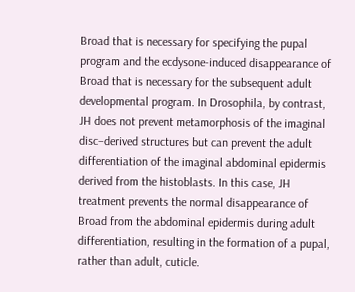Broad that is necessary for specifying the pupal program and the ecdysone-induced disappearance of Broad that is necessary for the subsequent adult developmental program. In Drosophila, by contrast, JH does not prevent metamorphosis of the imaginal disc–derived structures but can prevent the adult differentiation of the imaginal abdominal epidermis derived from the histoblasts. In this case, JH treatment prevents the normal disappearance of Broad from the abdominal epidermis during adult differentiation, resulting in the formation of a pupal, rather than adult, cuticle.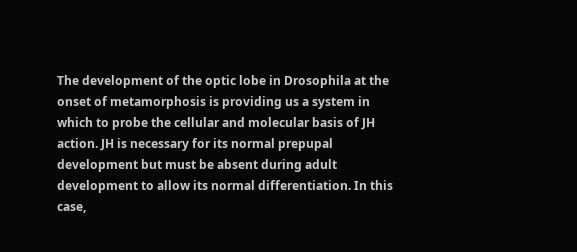The development of the optic lobe in Drosophila at the onset of metamorphosis is providing us a system in which to probe the cellular and molecular basis of JH action. JH is necessary for its normal prepupal development but must be absent during adult development to allow its normal differentiation. In this case,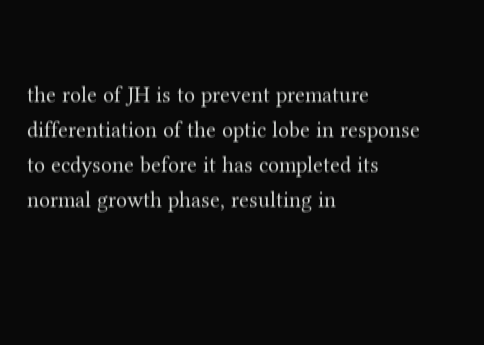the role of JH is to prevent premature differentiation of the optic lobe in response to ecdysone before it has completed its normal growth phase, resulting in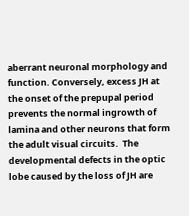aberrant neuronal morphology and function. Conversely, excess JH at the onset of the prepupal period prevents the normal ingrowth of lamina and other neurons that form the adult visual circuits.  The developmental defects in the optic lobe caused by the loss of JH are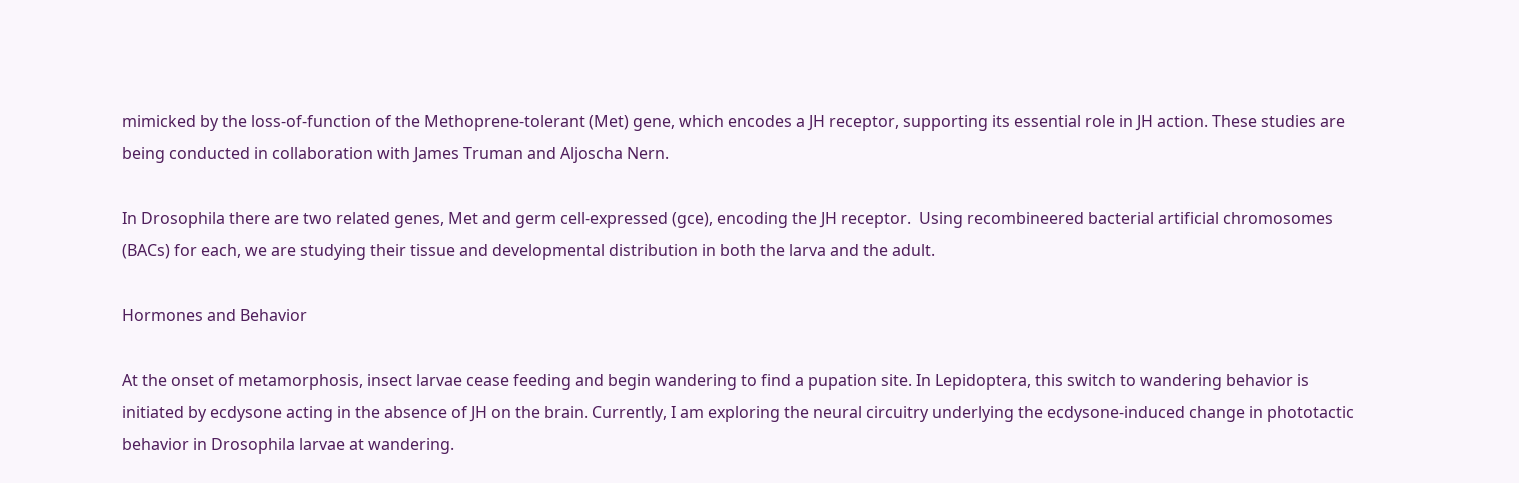mimicked by the loss-of-function of the Methoprene-tolerant (Met) gene, which encodes a JH receptor, supporting its essential role in JH action. These studies are being conducted in collaboration with James Truman and Aljoscha Nern.

In Drosophila there are two related genes, Met and germ cell-expressed (gce), encoding the JH receptor.  Using recombineered bacterial artificial chromosomes (BACs) for each, we are studying their tissue and developmental distribution in both the larva and the adult.

Hormones and Behavior

At the onset of metamorphosis, insect larvae cease feeding and begin wandering to find a pupation site. In Lepidoptera, this switch to wandering behavior is initiated by ecdysone acting in the absence of JH on the brain. Currently, I am exploring the neural circuitry underlying the ecdysone-induced change in phototactic behavior in Drosophila larvae at wandering.